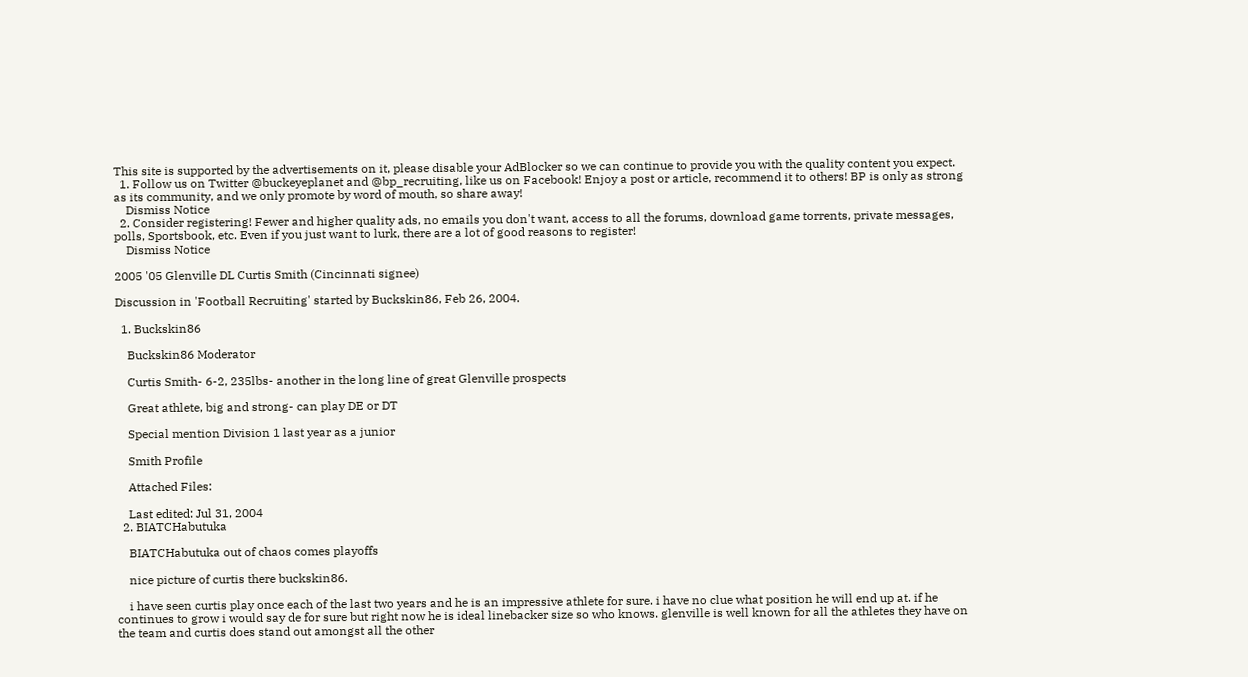This site is supported by the advertisements on it, please disable your AdBlocker so we can continue to provide you with the quality content you expect.
  1. Follow us on Twitter @buckeyeplanet and @bp_recruiting, like us on Facebook! Enjoy a post or article, recommend it to others! BP is only as strong as its community, and we only promote by word of mouth, so share away!
    Dismiss Notice
  2. Consider registering! Fewer and higher quality ads, no emails you don't want, access to all the forums, download game torrents, private messages, polls, Sportsbook, etc. Even if you just want to lurk, there are a lot of good reasons to register!
    Dismiss Notice

2005 '05 Glenville DL Curtis Smith (Cincinnati signee)

Discussion in 'Football Recruiting' started by Buckskin86, Feb 26, 2004.

  1. Buckskin86

    Buckskin86 Moderator

    Curtis Smith- 6-2, 235lbs- another in the long line of great Glenville prospects

    Great athlete, big and strong- can play DE or DT

    Special mention Division 1 last year as a junior

    Smith Profile

    Attached Files:

    Last edited: Jul 31, 2004
  2. BIATCHabutuka

    BIATCHabutuka out of chaos comes playoffs

    nice picture of curtis there buckskin86.

    i have seen curtis play once each of the last two years and he is an impressive athlete for sure. i have no clue what position he will end up at. if he continues to grow i would say de for sure but right now he is ideal linebacker size so who knows. glenville is well known for all the athletes they have on the team and curtis does stand out amongst all the other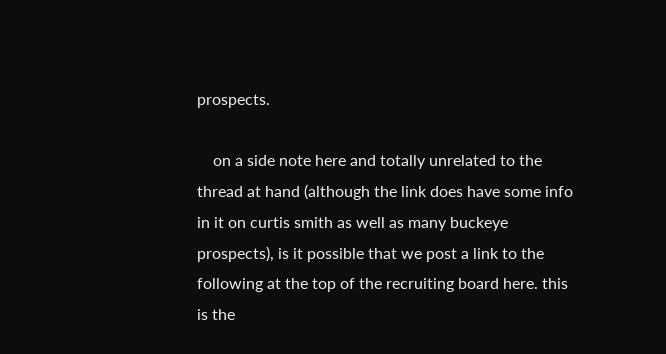prospects.

    on a side note here and totally unrelated to the thread at hand (although the link does have some info in it on curtis smith as well as many buckeye prospects), is it possible that we post a link to the following at the top of the recruiting board here. this is the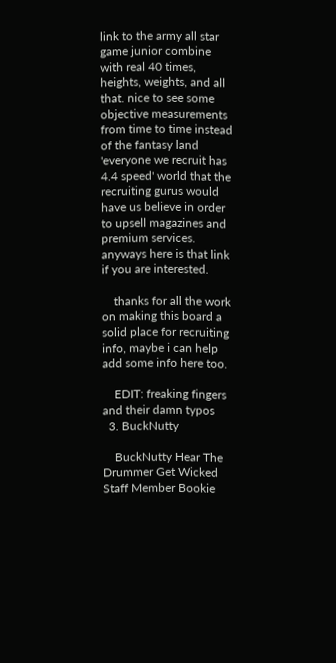link to the army all star game junior combine with real 40 times, heights, weights, and all that. nice to see some objective measurements from time to time instead of the fantasy land 'everyone we recruit has 4.4 speed' world that the recruiting gurus would have us believe in order to upsell magazines and premium services. anyways here is that link if you are interested.

    thanks for all the work on making this board a solid place for recruiting info, maybe i can help add some info here too.

    EDIT: freaking fingers and their damn typos
  3. BuckNutty

    BuckNutty Hear The Drummer Get Wicked Staff Member Bookie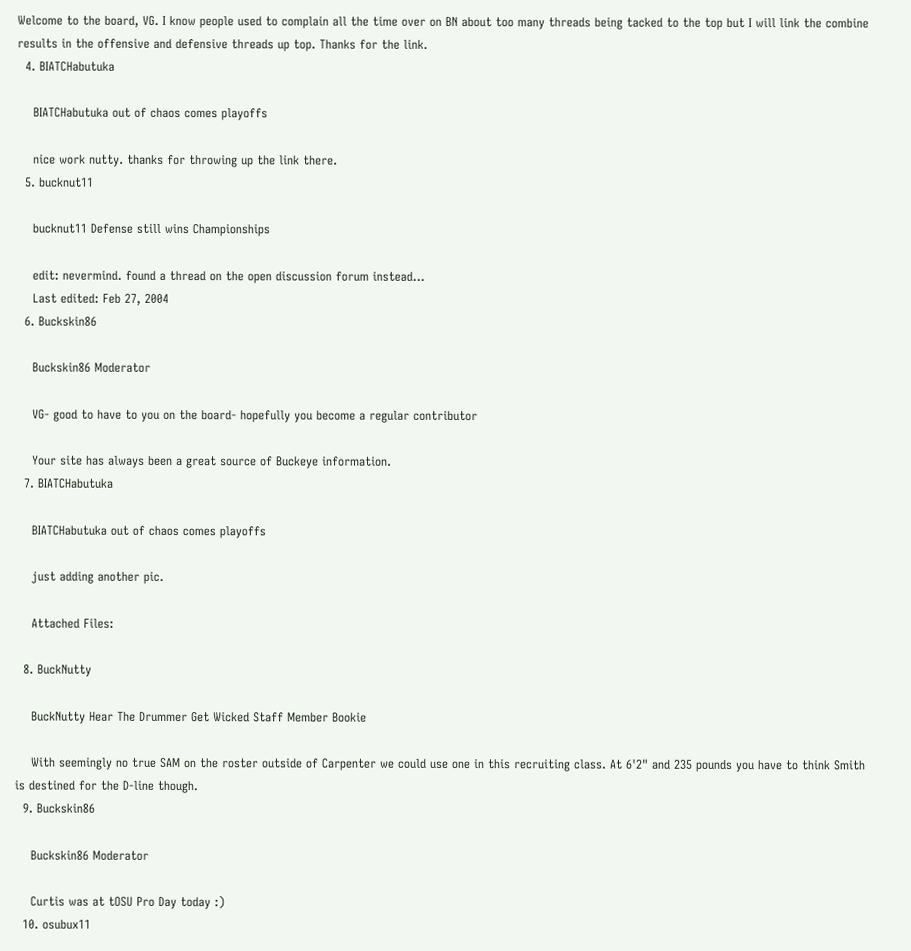Welcome to the board, VG. I know people used to complain all the time over on BN about too many threads being tacked to the top but I will link the combine results in the offensive and defensive threads up top. Thanks for the link.
  4. BIATCHabutuka

    BIATCHabutuka out of chaos comes playoffs

    nice work nutty. thanks for throwing up the link there.
  5. bucknut11

    bucknut11 Defense still wins Championships

    edit: nevermind. found a thread on the open discussion forum instead...
    Last edited: Feb 27, 2004
  6. Buckskin86

    Buckskin86 Moderator

    VG- good to have to you on the board- hopefully you become a regular contributor

    Your site has always been a great source of Buckeye information.
  7. BIATCHabutuka

    BIATCHabutuka out of chaos comes playoffs

    just adding another pic.

    Attached Files:

  8. BuckNutty

    BuckNutty Hear The Drummer Get Wicked Staff Member Bookie

    With seemingly no true SAM on the roster outside of Carpenter we could use one in this recruiting class. At 6'2" and 235 pounds you have to think Smith is destined for the D-line though.
  9. Buckskin86

    Buckskin86 Moderator

    Curtis was at tOSU Pro Day today :)
  10. osubux11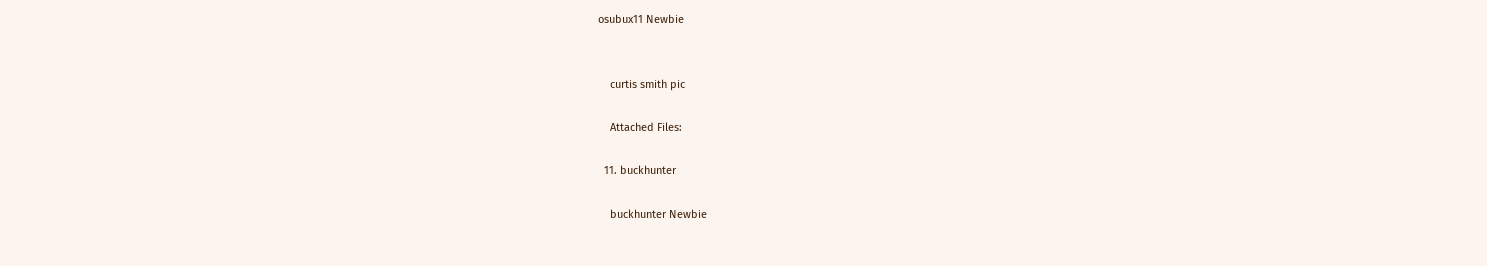osubux11 Newbie


    curtis smith pic

    Attached Files:

  11. buckhunter

    buckhunter Newbie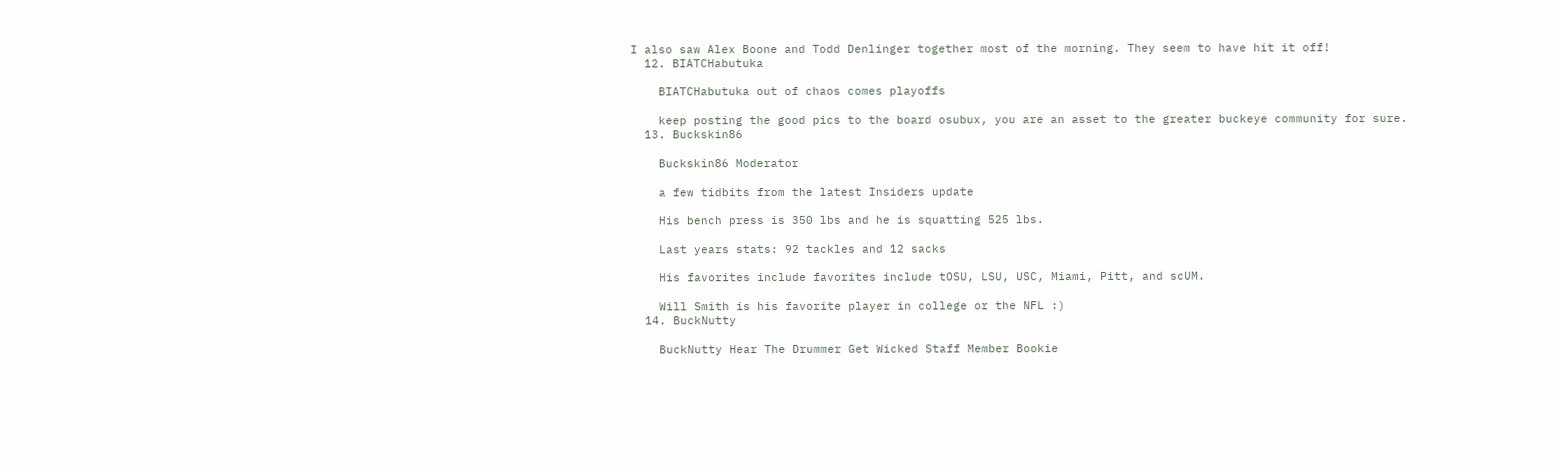I also saw Alex Boone and Todd Denlinger together most of the morning. They seem to have hit it off!
  12. BIATCHabutuka

    BIATCHabutuka out of chaos comes playoffs

    keep posting the good pics to the board osubux, you are an asset to the greater buckeye community for sure.
  13. Buckskin86

    Buckskin86 Moderator

    a few tidbits from the latest Insiders update

    His bench press is 350 lbs and he is squatting 525 lbs.

    Last years stats: 92 tackles and 12 sacks

    His favorites include favorites include tOSU, LSU, USC, Miami, Pitt, and scUM.

    Will Smith is his favorite player in college or the NFL :)
  14. BuckNutty

    BuckNutty Hear The Drummer Get Wicked Staff Member Bookie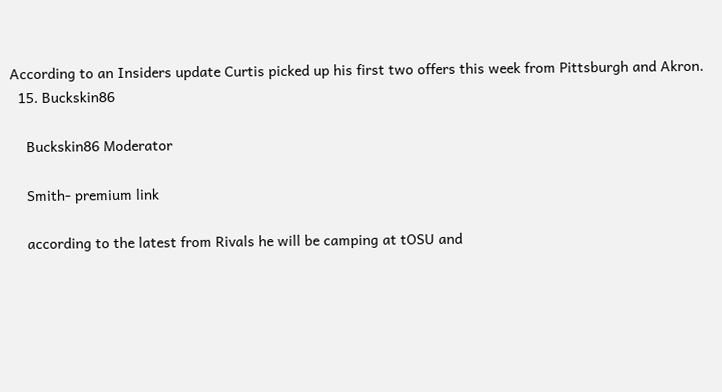According to an Insiders update Curtis picked up his first two offers this week from Pittsburgh and Akron.
  15. Buckskin86

    Buckskin86 Moderator

    Smith- premium link

    according to the latest from Rivals he will be camping at tOSU and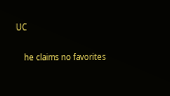UC

    he claims no favorites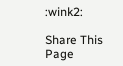:wink2:

Share This Page